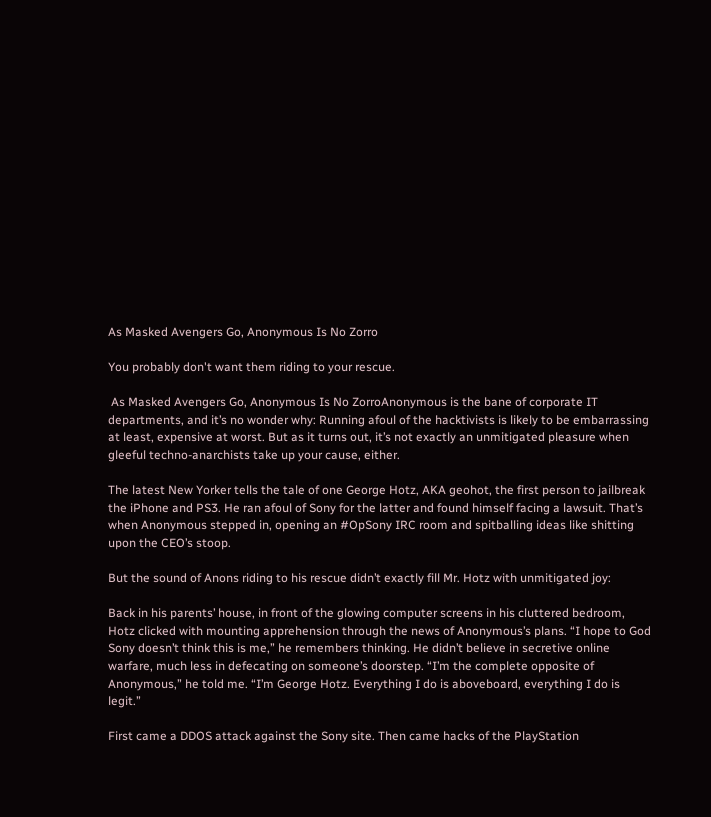As Masked Avengers Go, Anonymous Is No Zorro

You probably don't want them riding to your rescue.

 As Masked Avengers Go, Anonymous Is No ZorroAnonymous is the bane of corporate IT departments, and it’s no wonder why: Running afoul of the hacktivists is likely to be embarrassing at least, expensive at worst. But as it turns out, it’s not exactly an unmitigated pleasure when gleeful techno-anarchists take up your cause, either.

The latest New Yorker tells the tale of one George Hotz, AKA geohot, the first person to jailbreak the iPhone and PS3. He ran afoul of Sony for the latter and found himself facing a lawsuit. That’s when Anonymous stepped in, opening an #OpSony IRC room and spitballing ideas like shitting upon the CEO’s stoop.

But the sound of Anons riding to his rescue didn’t exactly fill Mr. Hotz with unmitigated joy:

Back in his parents’ house, in front of the glowing computer screens in his cluttered bedroom, Hotz clicked with mounting apprehension through the news of Anonymous’s plans. “I hope to God Sony doesn’t think this is me,” he remembers thinking. He didn’t believe in secretive online warfare, much less in defecating on someone’s doorstep. “I’m the complete opposite of Anonymous,” he told me. “I’m George Hotz. Everything I do is aboveboard, everything I do is legit.”

First came a DDOS attack against the Sony site. Then came hacks of the PlayStation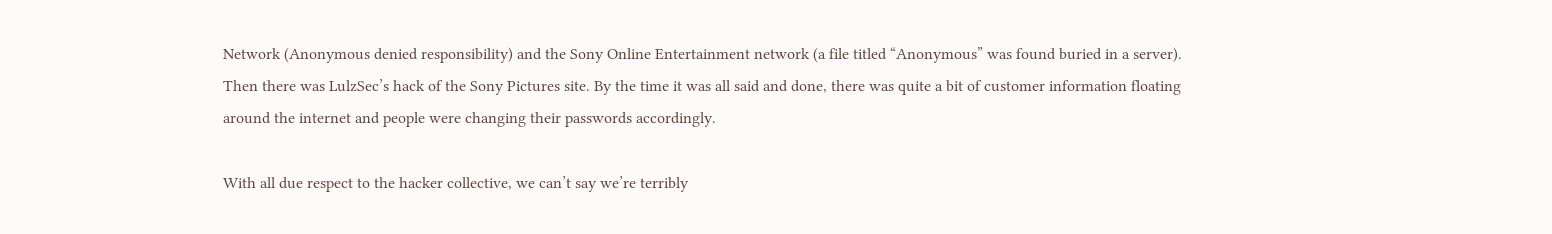Network (Anonymous denied responsibility) and the Sony Online Entertainment network (a file titled “Anonymous” was found buried in a server). Then there was LulzSec’s hack of the Sony Pictures site. By the time it was all said and done, there was quite a bit of customer information floating around the internet and people were changing their passwords accordingly.

With all due respect to the hacker collective, we can’t say we’re terribly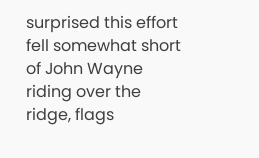surprised this effort fell somewhat short of John Wayne riding over the ridge, flags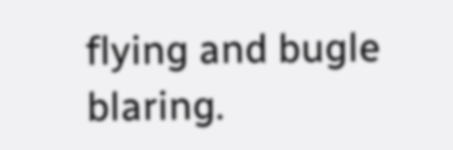flying and bugle blaring.